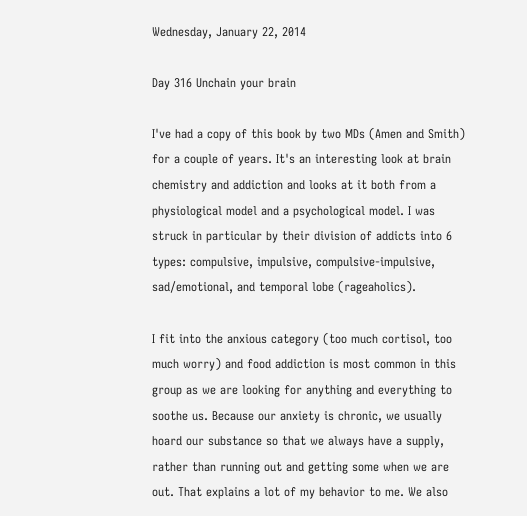Wednesday, January 22, 2014

Day 316 Unchain your brain

I've had a copy of this book by two MDs (Amen and Smith) for a couple of years. It's an interesting look at brain chemistry and addiction and looks at it both from a physiological model and a psychological model. I was struck in particular by their division of addicts into 6 types: compulsive, impulsive, compulsive-impulsive, sad/emotional, and temporal lobe (rageaholics).

I fit into the anxious category (too much cortisol, too much worry) and food addiction is most common in this group as we are looking for anything and everything to soothe us. Because our anxiety is chronic, we usually hoard our substance so that we always have a supply, rather than running out and getting some when we are out. That explains a lot of my behavior to me. We also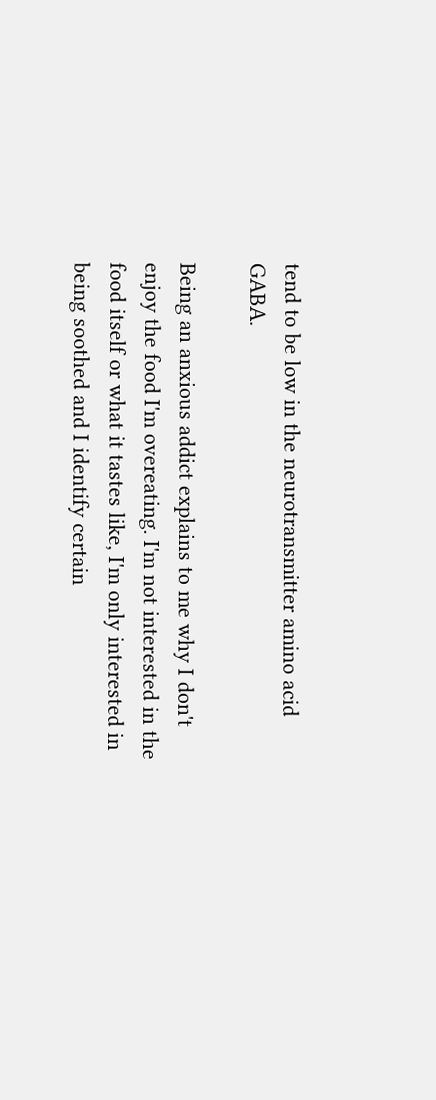tend to be low in the neurotransmitter amino acid GABA.

Being an anxious addict explains to me why I don't enjoy the food I'm overeating. I'm not interested in the food itself or what it tastes like, I'm only interested in being soothed and I identify certain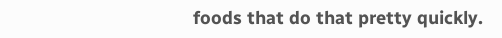foods that do that pretty quickly.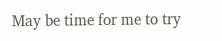May be time for me to try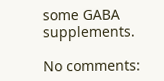some GABA supplements.

No comments: